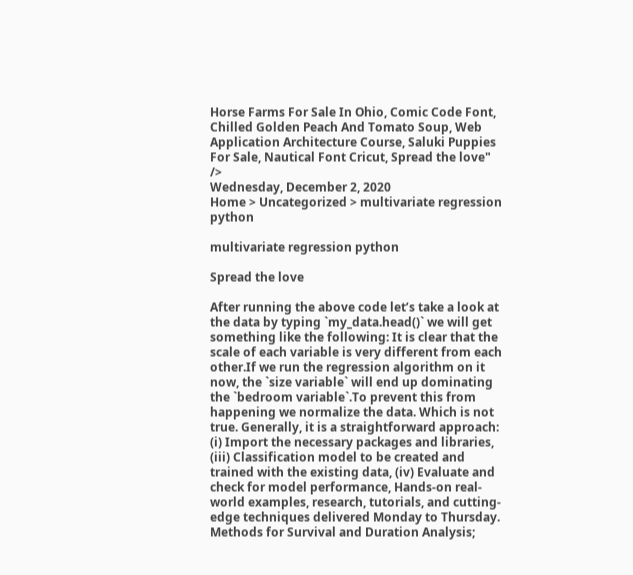Horse Farms For Sale In Ohio, Comic Code Font, Chilled Golden Peach And Tomato Soup, Web Application Architecture Course, Saluki Puppies For Sale, Nautical Font Cricut, Spread the love" />
Wednesday, December 2, 2020
Home > Uncategorized > multivariate regression python

multivariate regression python

Spread the love

After running the above code let’s take a look at the data by typing `my_data.head()` we will get something like the following: It is clear that the scale of each variable is very different from each other.If we run the regression algorithm on it now, the `size variable` will end up dominating the `bedroom variable`.To prevent this from happening we normalize the data. Which is not true. Generally, it is a straightforward approach: (i) Import the necessary packages and libraries, (iii) Classification model to be created and trained with the existing data, (iv) Evaluate and check for model performance, Hands-on real-world examples, research, tutorials, and cutting-edge techniques delivered Monday to Thursday. Methods for Survival and Duration Analysis;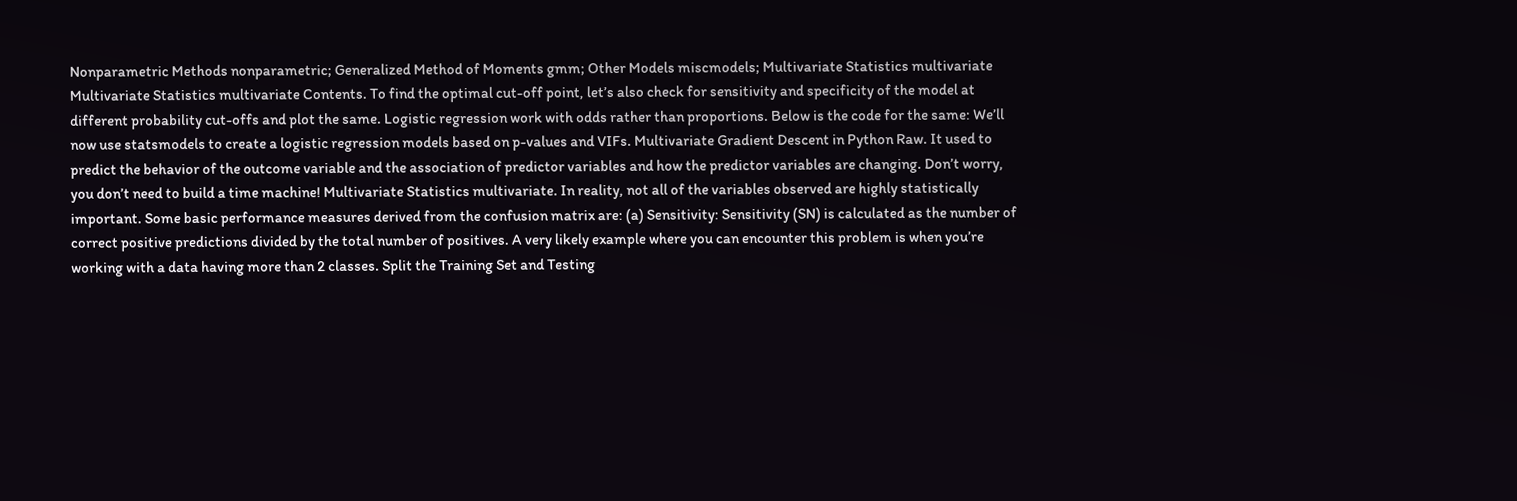Nonparametric Methods nonparametric; Generalized Method of Moments gmm; Other Models miscmodels; Multivariate Statistics multivariate Multivariate Statistics multivariate Contents. To find the optimal cut-off point, let’s also check for sensitivity and specificity of the model at different probability cut-offs and plot the same. Logistic regression work with odds rather than proportions. Below is the code for the same: We’ll now use statsmodels to create a logistic regression models based on p-values and VIFs. Multivariate Gradient Descent in Python Raw. It used to predict the behavior of the outcome variable and the association of predictor variables and how the predictor variables are changing. Don’t worry, you don’t need to build a time machine! Multivariate Statistics multivariate. In reality, not all of the variables observed are highly statistically important. Some basic performance measures derived from the confusion matrix are: (a) Sensitivity: Sensitivity (SN) is calculated as the number of correct positive predictions divided by the total number of positives. A very likely example where you can encounter this problem is when you’re working with a data having more than 2 classes. Split the Training Set and Testing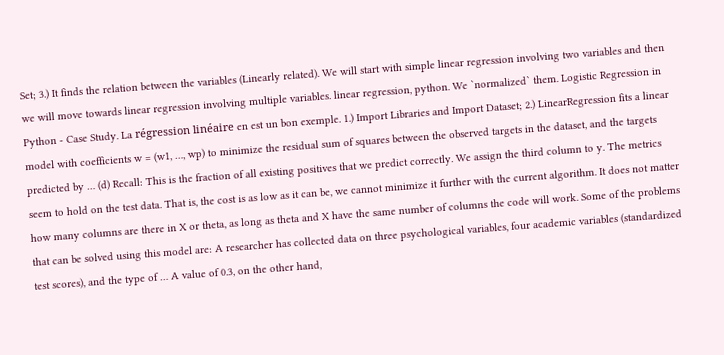Set; 3.) It finds the relation between the variables (Linearly related). We will start with simple linear regression involving two variables and then we will move towards linear regression involving multiple variables. linear regression, python. We `normalized` them. Logistic Regression in Python - Case Study. La régression linéaire en est un bon exemple. 1.) Import Libraries and Import Dataset; 2.) LinearRegression fits a linear model with coefficients w = (w1, …, wp) to minimize the residual sum of squares between the observed targets in the dataset, and the targets predicted by … (d) Recall: This is the fraction of all existing positives that we predict correctly. We assign the third column to y. The metrics seem to hold on the test data. That is, the cost is as low as it can be, we cannot minimize it further with the current algorithm. It does not matter how many columns are there in X or theta, as long as theta and X have the same number of columns the code will work. Some of the problems that can be solved using this model are: A researcher has collected data on three psychological variables, four academic variables (standardized test scores), and the type of … A value of 0.3, on the other hand,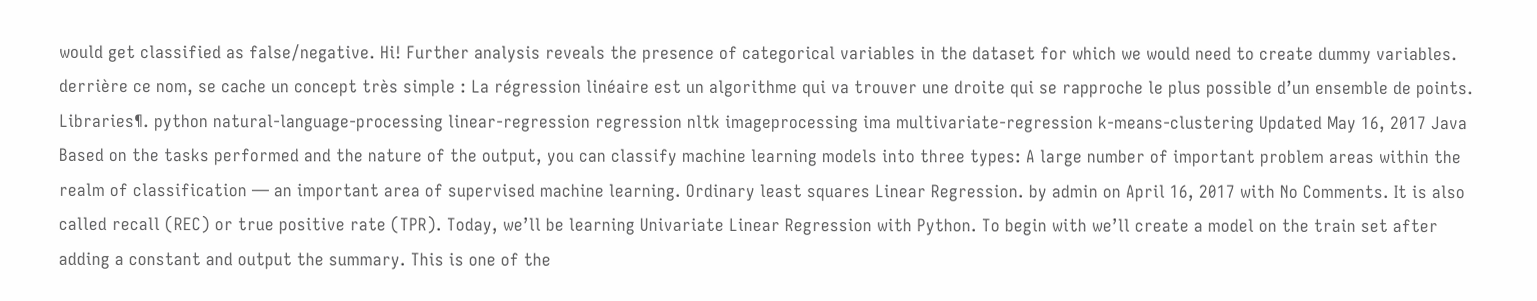would get classified as false/negative. Hi! Further analysis reveals the presence of categorical variables in the dataset for which we would need to create dummy variables. derrière ce nom, se cache un concept très simple : La régression linéaire est un algorithme qui va trouver une droite qui se rapproche le plus possible d’un ensemble de points. Libraries¶. python natural-language-processing linear-regression regression nltk imageprocessing ima multivariate-regression k-means-clustering Updated May 16, 2017 Java Based on the tasks performed and the nature of the output, you can classify machine learning models into three types: A large number of important problem areas within the realm of classification — an important area of supervised machine learning. Ordinary least squares Linear Regression. by admin on April 16, 2017 with No Comments. It is also called recall (REC) or true positive rate (TPR). Today, we’ll be learning Univariate Linear Regression with Python. To begin with we’ll create a model on the train set after adding a constant and output the summary. This is one of the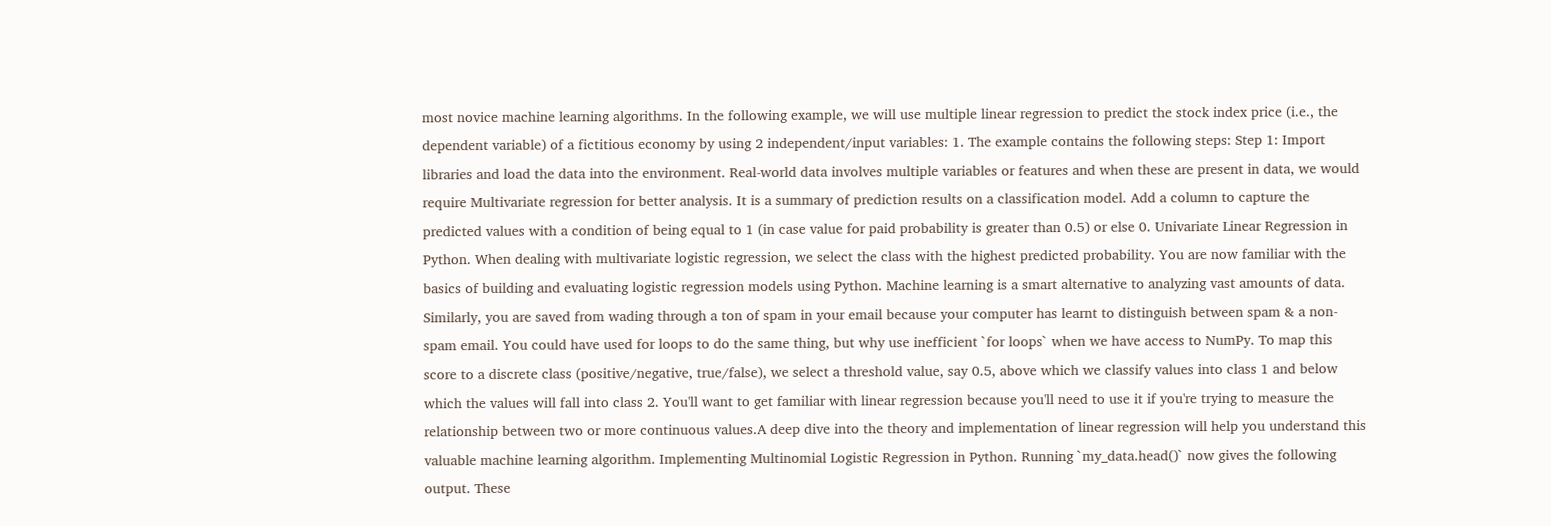most novice machine learning algorithms. In the following example, we will use multiple linear regression to predict the stock index price (i.e., the dependent variable) of a fictitious economy by using 2 independent/input variables: 1. The example contains the following steps: Step 1: Import libraries and load the data into the environment. Real-world data involves multiple variables or features and when these are present in data, we would require Multivariate regression for better analysis. It is a summary of prediction results on a classification model. Add a column to capture the predicted values with a condition of being equal to 1 (in case value for paid probability is greater than 0.5) or else 0. Univariate Linear Regression in Python. When dealing with multivariate logistic regression, we select the class with the highest predicted probability. You are now familiar with the basics of building and evaluating logistic regression models using Python. Machine learning is a smart alternative to analyzing vast amounts of data. Similarly, you are saved from wading through a ton of spam in your email because your computer has learnt to distinguish between spam & a non-spam email. You could have used for loops to do the same thing, but why use inefficient `for loops` when we have access to NumPy. To map this score to a discrete class (positive/negative, true/false), we select a threshold value, say 0.5, above which we classify values into class 1 and below which the values will fall into class 2. You'll want to get familiar with linear regression because you'll need to use it if you're trying to measure the relationship between two or more continuous values.A deep dive into the theory and implementation of linear regression will help you understand this valuable machine learning algorithm. Implementing Multinomial Logistic Regression in Python. Running `my_data.head()` now gives the following output. These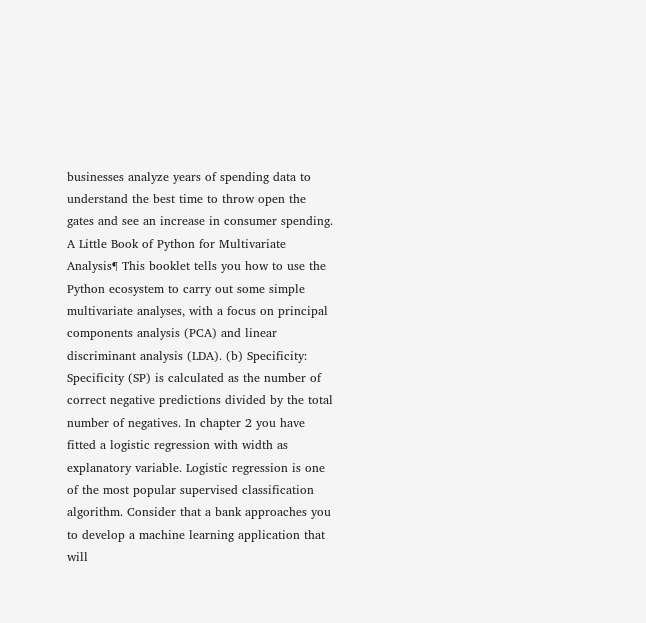businesses analyze years of spending data to understand the best time to throw open the gates and see an increase in consumer spending. A Little Book of Python for Multivariate Analysis¶ This booklet tells you how to use the Python ecosystem to carry out some simple multivariate analyses, with a focus on principal components analysis (PCA) and linear discriminant analysis (LDA). (b) Specificity: Specificity (SP) is calculated as the number of correct negative predictions divided by the total number of negatives. In chapter 2 you have fitted a logistic regression with width as explanatory variable. Logistic regression is one of the most popular supervised classification algorithm. Consider that a bank approaches you to develop a machine learning application that will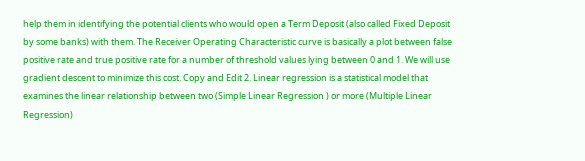help them in identifying the potential clients who would open a Term Deposit (also called Fixed Deposit by some banks) with them. The Receiver Operating Characteristic curve is basically a plot between false positive rate and true positive rate for a number of threshold values lying between 0 and 1. We will use gradient descent to minimize this cost. Copy and Edit 2. Linear regression is a statistical model that examines the linear relationship between two (Simple Linear Regression ) or more (Multiple Linear Regression)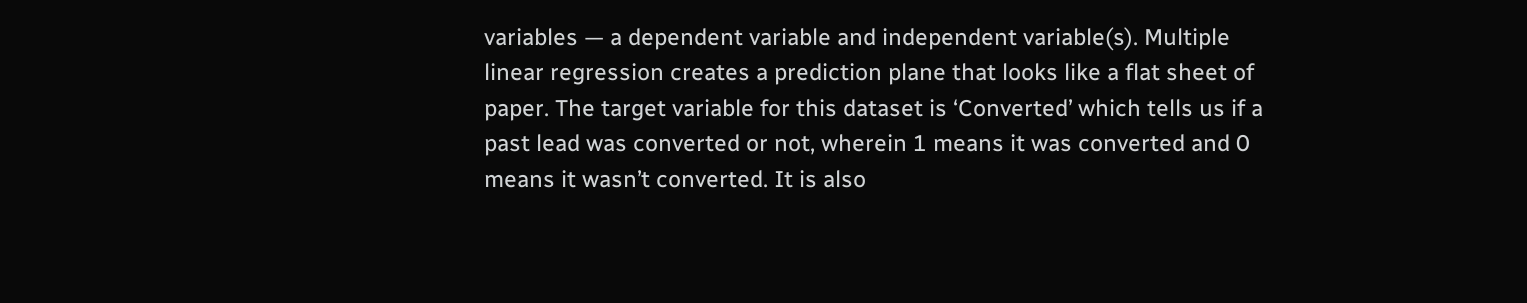variables — a dependent variable and independent variable(s). Multiple linear regression creates a prediction plane that looks like a flat sheet of paper. The target variable for this dataset is ‘Converted’ which tells us if a past lead was converted or not, wherein 1 means it was converted and 0 means it wasn’t converted. It is also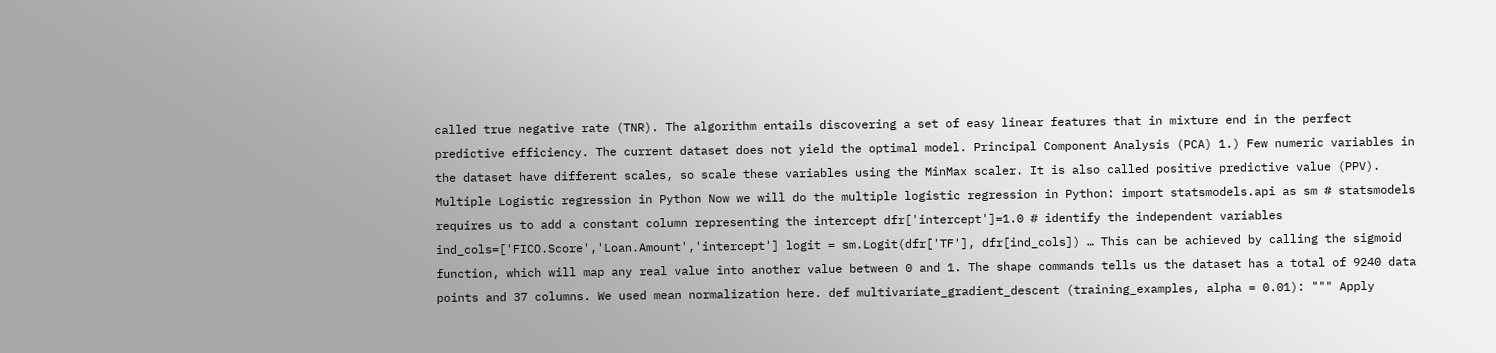called true negative rate (TNR). The algorithm entails discovering a set of easy linear features that in mixture end in the perfect predictive efficiency. The current dataset does not yield the optimal model. Principal Component Analysis (PCA) 1.) Few numeric variables in the dataset have different scales, so scale these variables using the MinMax scaler. It is also called positive predictive value (PPV). Multiple Logistic regression in Python Now we will do the multiple logistic regression in Python: import statsmodels.api as sm # statsmodels requires us to add a constant column representing the intercept dfr['intercept']=1.0 # identify the independent variables ind_cols=['FICO.Score','Loan.Amount','intercept'] logit = sm.Logit(dfr['TF'], dfr[ind_cols]) … This can be achieved by calling the sigmoid function, which will map any real value into another value between 0 and 1. The shape commands tells us the dataset has a total of 9240 data points and 37 columns. We used mean normalization here. def multivariate_gradient_descent (training_examples, alpha = 0.01): """ Apply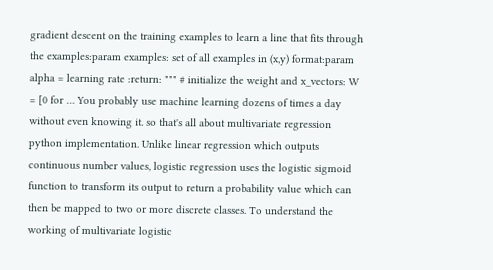gradient descent on the training examples to learn a line that fits through the examples:param examples: set of all examples in (x,y) format:param alpha = learning rate :return: """ # initialize the weight and x_vectors: W = [0 for … You probably use machine learning dozens of times a day without even knowing it. so that's all about multivariate regression python implementation. Unlike linear regression which outputs continuous number values, logistic regression uses the logistic sigmoid function to transform its output to return a probability value which can then be mapped to two or more discrete classes. To understand the working of multivariate logistic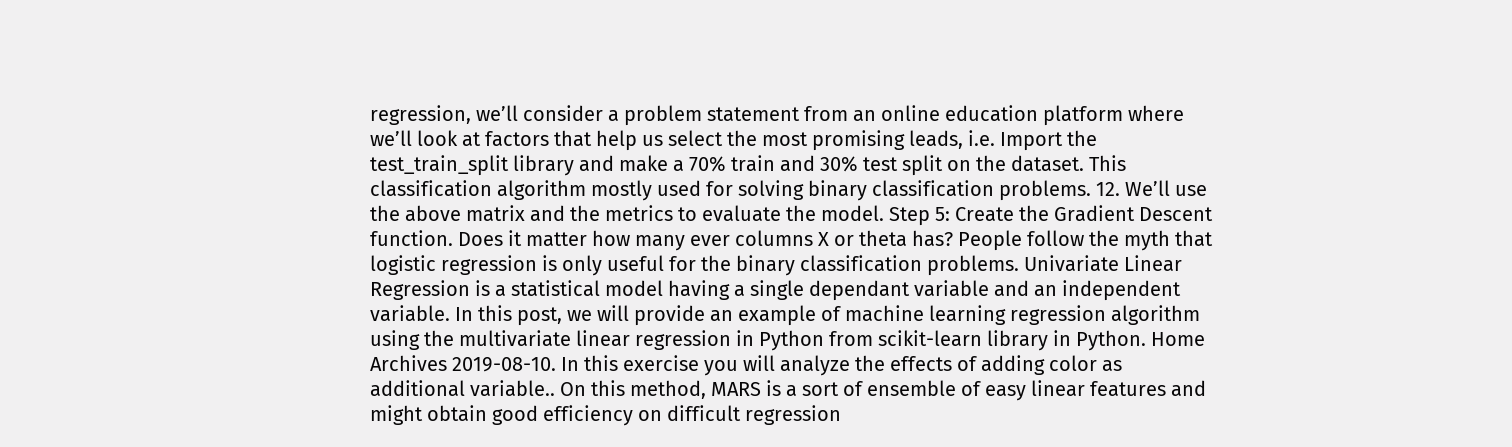regression, we’ll consider a problem statement from an online education platform where we’ll look at factors that help us select the most promising leads, i.e. Import the test_train_split library and make a 70% train and 30% test split on the dataset. This classification algorithm mostly used for solving binary classification problems. 12. We’ll use the above matrix and the metrics to evaluate the model. Step 5: Create the Gradient Descent function. Does it matter how many ever columns X or theta has? People follow the myth that logistic regression is only useful for the binary classification problems. Univariate Linear Regression is a statistical model having a single dependant variable and an independent variable. In this post, we will provide an example of machine learning regression algorithm using the multivariate linear regression in Python from scikit-learn library in Python. Home Archives 2019-08-10. In this exercise you will analyze the effects of adding color as additional variable.. On this method, MARS is a sort of ensemble of easy linear features and might obtain good efficiency on difficult regression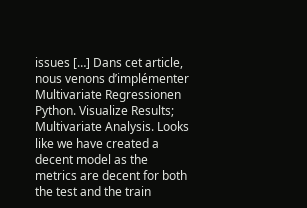issues […] Dans cet article, nous venons d’implémenter Multivariate Regressionen Python. Visualize Results; Multivariate Analysis. Looks like we have created a decent model as the metrics are decent for both the test and the train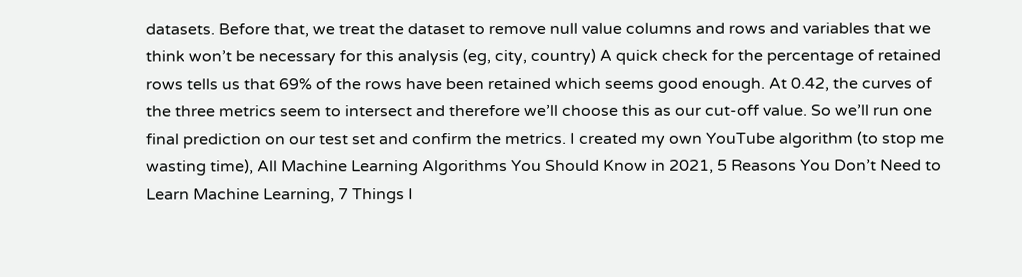datasets. Before that, we treat the dataset to remove null value columns and rows and variables that we think won’t be necessary for this analysis (eg, city, country) A quick check for the percentage of retained rows tells us that 69% of the rows have been retained which seems good enough. At 0.42, the curves of the three metrics seem to intersect and therefore we’ll choose this as our cut-off value. So we’ll run one final prediction on our test set and confirm the metrics. I created my own YouTube algorithm (to stop me wasting time), All Machine Learning Algorithms You Should Know in 2021, 5 Reasons You Don’t Need to Learn Machine Learning, 7 Things I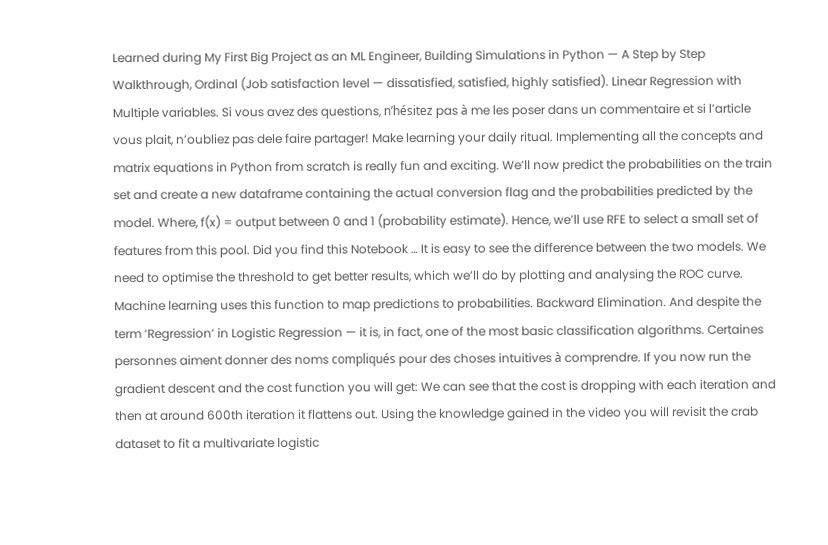Learned during My First Big Project as an ML Engineer, Building Simulations in Python — A Step by Step Walkthrough, Ordinal (Job satisfaction level — dissatisfied, satisfied, highly satisfied). Linear Regression with Multiple variables. Si vous avez des questions, n’hésitez pas à me les poser dans un commentaire et si l’article vous plait, n’oubliez pas dele faire partager! Make learning your daily ritual. Implementing all the concepts and matrix equations in Python from scratch is really fun and exciting. We’ll now predict the probabilities on the train set and create a new dataframe containing the actual conversion flag and the probabilities predicted by the model. Where, f(x) = output between 0 and 1 (probability estimate). Hence, we’ll use RFE to select a small set of features from this pool. Did you find this Notebook … It is easy to see the difference between the two models. We need to optimise the threshold to get better results, which we’ll do by plotting and analysing the ROC curve. Machine learning uses this function to map predictions to probabilities. Backward Elimination. And despite the term ‘Regression’ in Logistic Regression — it is, in fact, one of the most basic classification algorithms. Certaines personnes aiment donner des noms compliqués pour des choses intuitives à comprendre. If you now run the gradient descent and the cost function you will get: We can see that the cost is dropping with each iteration and then at around 600th iteration it flattens out. Using the knowledge gained in the video you will revisit the crab dataset to fit a multivariate logistic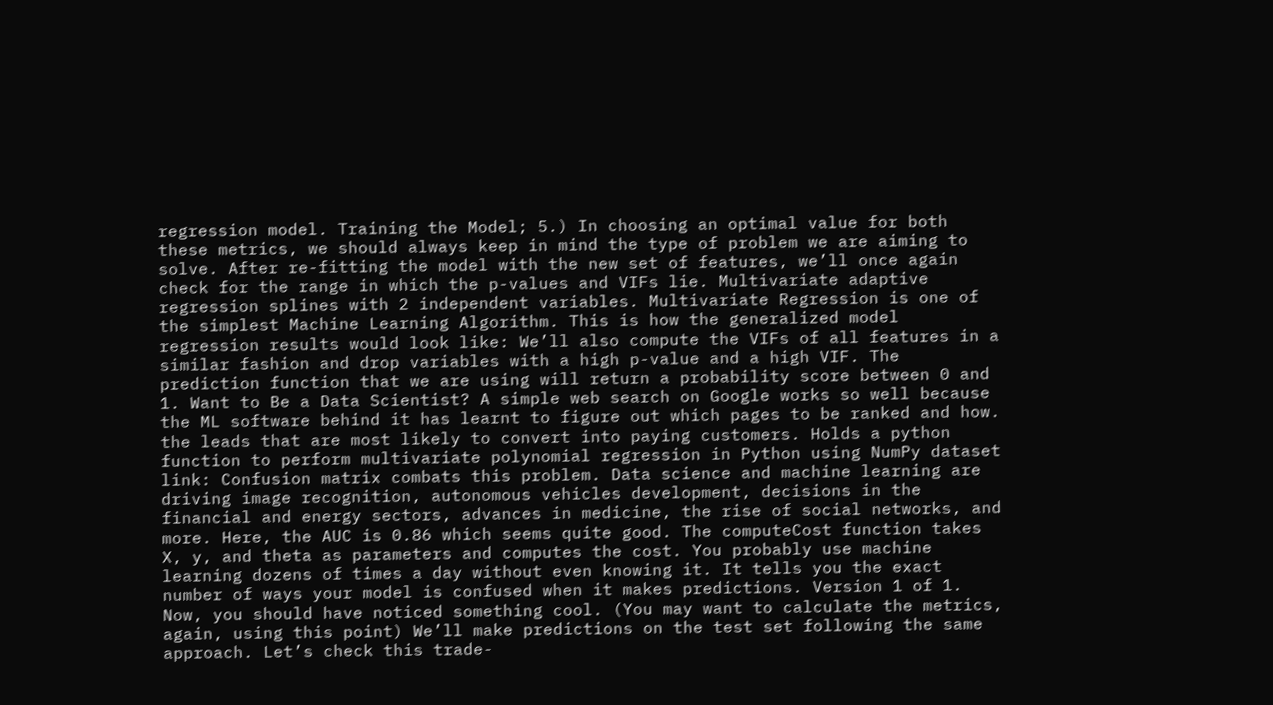regression model. Training the Model; 5.) In choosing an optimal value for both these metrics, we should always keep in mind the type of problem we are aiming to solve. After re-fitting the model with the new set of features, we’ll once again check for the range in which the p-values and VIFs lie. Multivariate adaptive regression splines with 2 independent variables. Multivariate Regression is one of the simplest Machine Learning Algorithm. This is how the generalized model regression results would look like: We’ll also compute the VIFs of all features in a similar fashion and drop variables with a high p-value and a high VIF. The prediction function that we are using will return a probability score between 0 and 1. Want to Be a Data Scientist? A simple web search on Google works so well because the ML software behind it has learnt to figure out which pages to be ranked and how. the leads that are most likely to convert into paying customers. Holds a python function to perform multivariate polynomial regression in Python using NumPy dataset link: Confusion matrix combats this problem. Data science and machine learning are driving image recognition, autonomous vehicles development, decisions in the financial and energy sectors, advances in medicine, the rise of social networks, and more. Here, the AUC is 0.86 which seems quite good. The computeCost function takes X, y, and theta as parameters and computes the cost. You probably use machine learning dozens of times a day without even knowing it. It tells you the exact number of ways your model is confused when it makes predictions. Version 1 of 1. Now, you should have noticed something cool. (You may want to calculate the metrics, again, using this point) We’ll make predictions on the test set following the same approach. Let’s check this trade-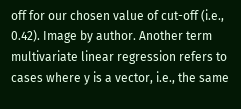off for our chosen value of cut-off (i.e., 0.42). Image by author. Another term multivariate linear regression refers to cases where y is a vector, i.e., the same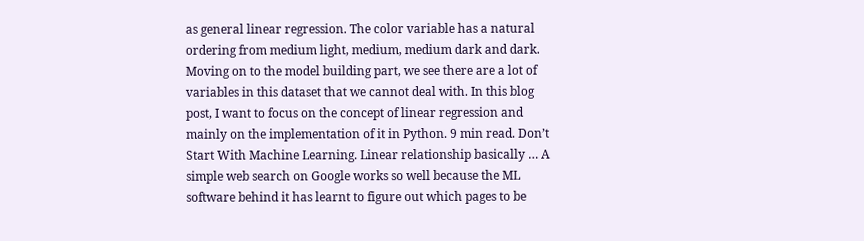as general linear regression. The color variable has a natural ordering from medium light, medium, medium dark and dark. Moving on to the model building part, we see there are a lot of variables in this dataset that we cannot deal with. In this blog post, I want to focus on the concept of linear regression and mainly on the implementation of it in Python. 9 min read. Don’t Start With Machine Learning. Linear relationship basically … A simple web search on Google works so well because the ML software behind it has learnt to figure out which pages to be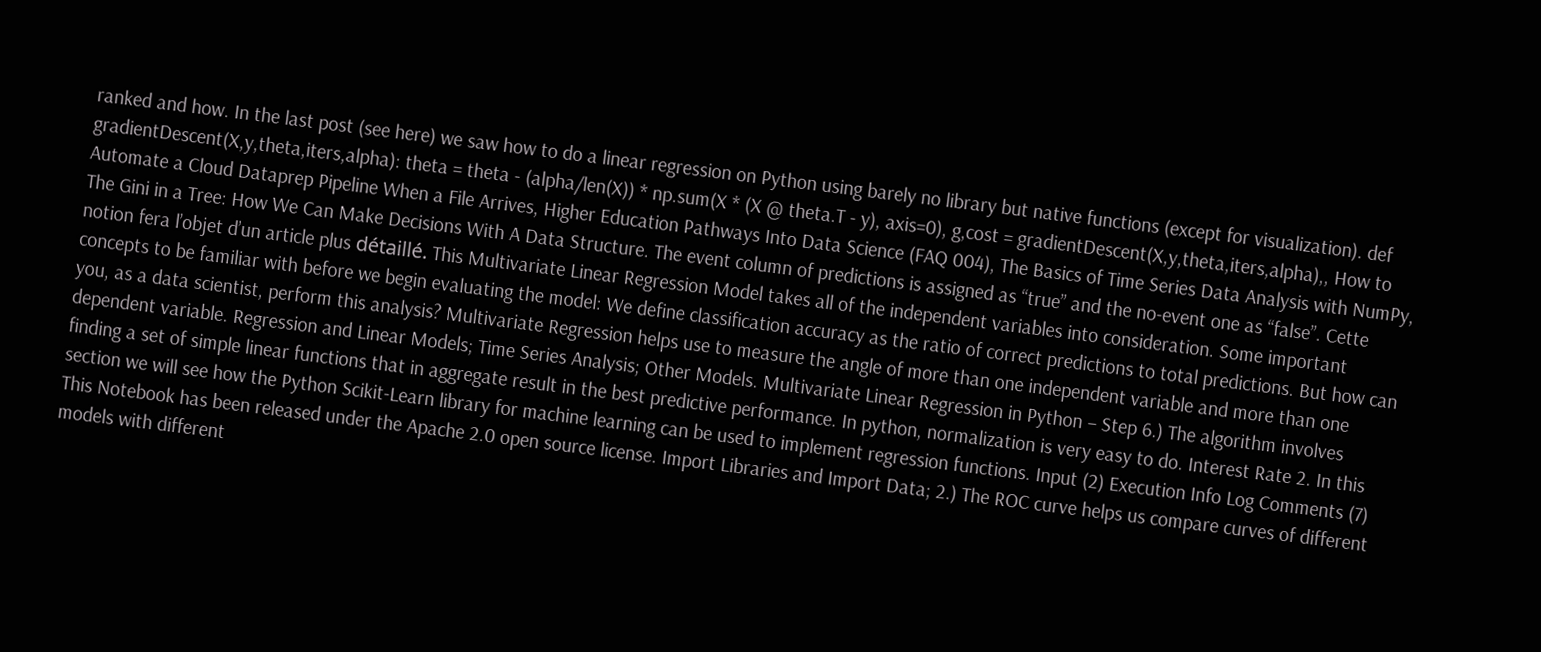ranked and how. In the last post (see here) we saw how to do a linear regression on Python using barely no library but native functions (except for visualization). def gradientDescent(X,y,theta,iters,alpha): theta = theta - (alpha/len(X)) * np.sum(X * (X @ theta.T - y), axis=0), g,cost = gradientDescent(X,y,theta,iters,alpha),, How to Automate a Cloud Dataprep Pipeline When a File Arrives, Higher Education Pathways Into Data Science (FAQ 004), The Basics of Time Series Data Analysis with NumPy, The Gini in a Tree: How We Can Make Decisions With A Data Structure. The event column of predictions is assigned as “true” and the no-event one as “false”. Cette notion fera l’objet d’un article plus détaillé. This Multivariate Linear Regression Model takes all of the independent variables into consideration. Some important concepts to be familiar with before we begin evaluating the model: We define classification accuracy as the ratio of correct predictions to total predictions. But how can you, as a data scientist, perform this analysis? Multivariate Regression helps use to measure the angle of more than one independent variable and more than one dependent variable. Regression and Linear Models; Time Series Analysis; Other Models. Multivariate Linear Regression in Python – Step 6.) The algorithm involves finding a set of simple linear functions that in aggregate result in the best predictive performance. In python, normalization is very easy to do. Interest Rate 2. In this section we will see how the Python Scikit-Learn library for machine learning can be used to implement regression functions. Input (2) Execution Info Log Comments (7) This Notebook has been released under the Apache 2.0 open source license. Import Libraries and Import Data; 2.) The ROC curve helps us compare curves of different models with different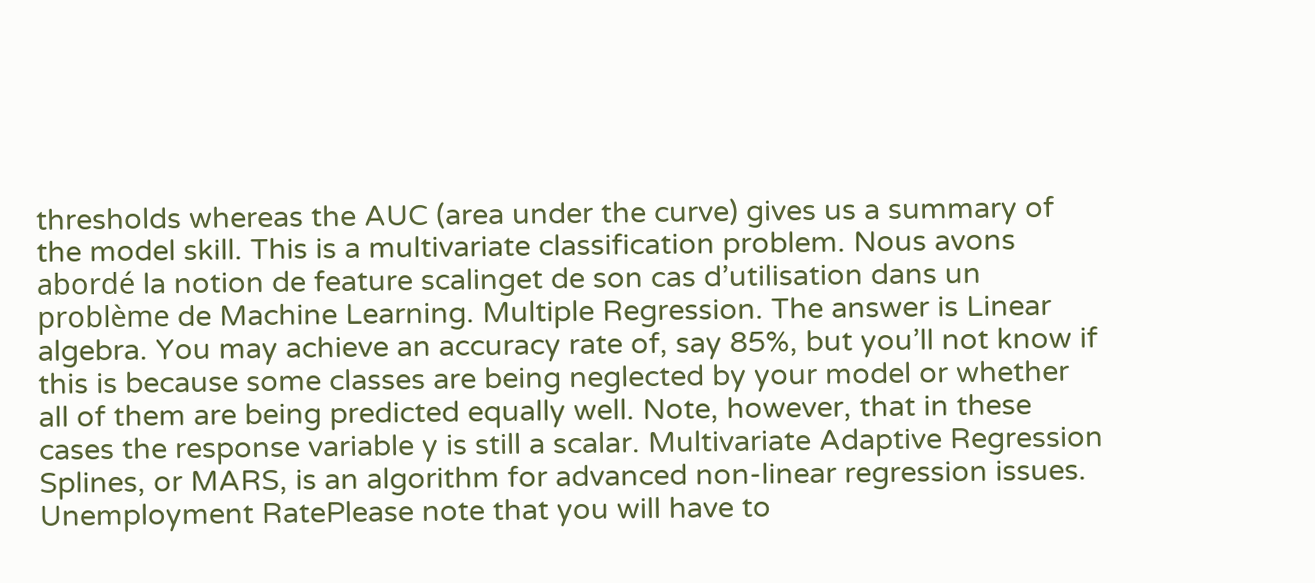thresholds whereas the AUC (area under the curve) gives us a summary of the model skill. This is a multivariate classification problem. Nous avons abordé la notion de feature scalinget de son cas d’utilisation dans un problème de Machine Learning. Multiple Regression. The answer is Linear algebra. You may achieve an accuracy rate of, say 85%, but you’ll not know if this is because some classes are being neglected by your model or whether all of them are being predicted equally well. Note, however, that in these cases the response variable y is still a scalar. Multivariate Adaptive Regression Splines, or MARS, is an algorithm for advanced non-linear regression issues. Unemployment RatePlease note that you will have to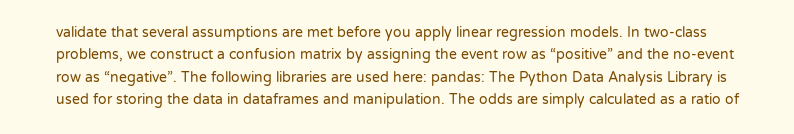validate that several assumptions are met before you apply linear regression models. In two-class problems, we construct a confusion matrix by assigning the event row as “positive” and the no-event row as “negative”. The following libraries are used here: pandas: The Python Data Analysis Library is used for storing the data in dataframes and manipulation. The odds are simply calculated as a ratio of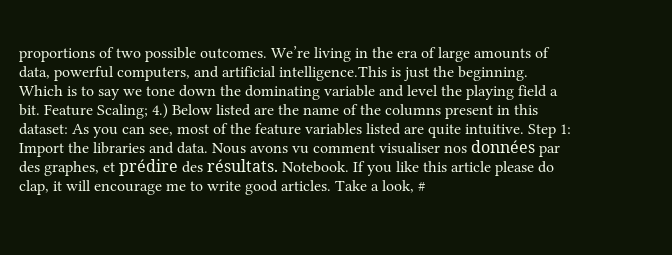proportions of two possible outcomes. We’re living in the era of large amounts of data, powerful computers, and artificial intelligence.This is just the beginning. Which is to say we tone down the dominating variable and level the playing field a bit. Feature Scaling; 4.) Below listed are the name of the columns present in this dataset: As you can see, most of the feature variables listed are quite intuitive. Step 1: Import the libraries and data. Nous avons vu comment visualiser nos données par des graphes, et prédire des résultats. Notebook. If you like this article please do clap, it will encourage me to write good articles. Take a look, #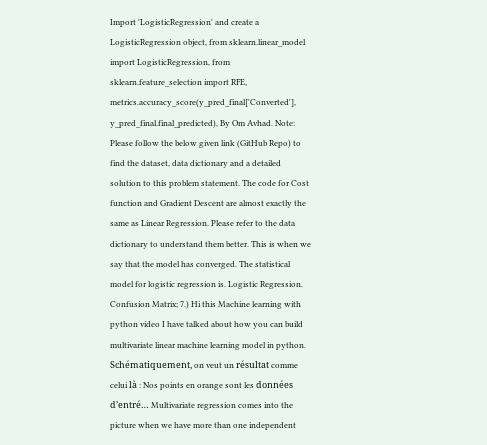Import 'LogisticRegression' and create a LogisticRegression object, from sklearn.linear_model import LogisticRegression, from sklearn.feature_selection import RFE, metrics.accuracy_score(y_pred_final['Converted'], y_pred_final.final_predicted), By Om Avhad. Note: Please follow the below given link (GitHub Repo) to find the dataset, data dictionary and a detailed solution to this problem statement. The code for Cost function and Gradient Descent are almost exactly the same as Linear Regression. Please refer to the data dictionary to understand them better. This is when we say that the model has converged. The statistical model for logistic regression is. Logistic Regression. Confusion Matrix; 7.) Hi this Machine learning with python video I have talked about how you can build multivariate linear machine learning model in python. Schématiquement, on veut un résultat comme celui là : Nos points en orange sont les données d’entré… Multivariate regression comes into the picture when we have more than one independent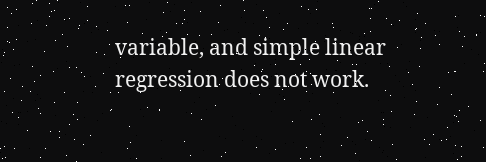variable, and simple linear regression does not work.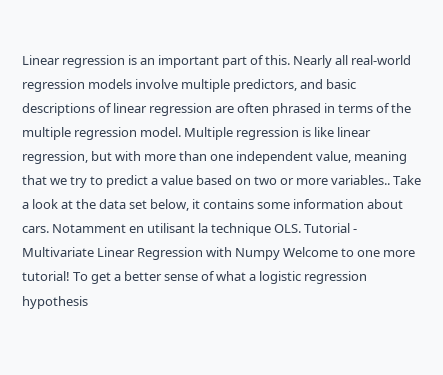Linear regression is an important part of this. Nearly all real-world regression models involve multiple predictors, and basic descriptions of linear regression are often phrased in terms of the multiple regression model. Multiple regression is like linear regression, but with more than one independent value, meaning that we try to predict a value based on two or more variables.. Take a look at the data set below, it contains some information about cars. Notamment en utilisant la technique OLS. Tutorial - Multivariate Linear Regression with Numpy Welcome to one more tutorial! To get a better sense of what a logistic regression hypothesis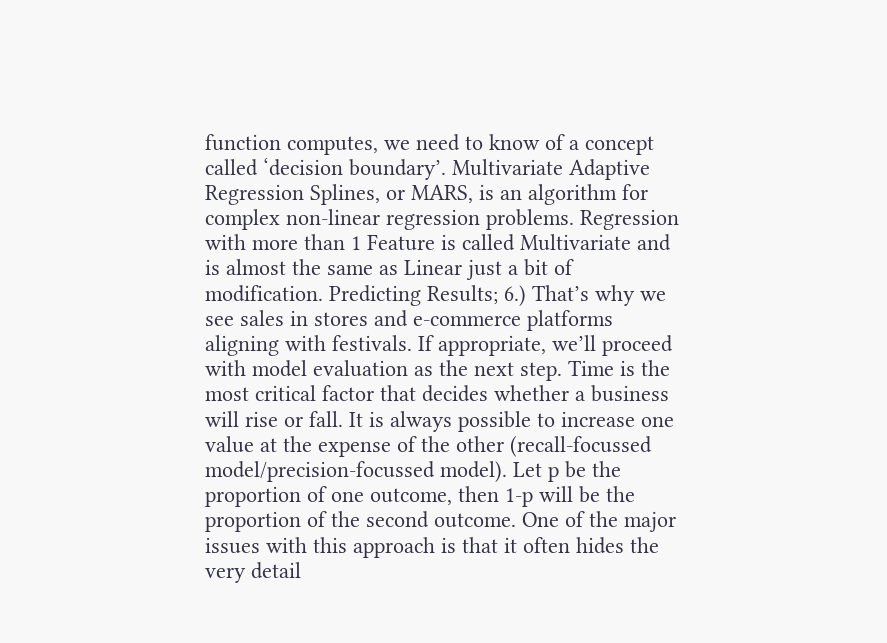function computes, we need to know of a concept called ‘decision boundary’. Multivariate Adaptive Regression Splines, or MARS, is an algorithm for complex non-linear regression problems. Regression with more than 1 Feature is called Multivariate and is almost the same as Linear just a bit of modification. Predicting Results; 6.) That’s why we see sales in stores and e-commerce platforms aligning with festivals. If appropriate, we’ll proceed with model evaluation as the next step. Time is the most critical factor that decides whether a business will rise or fall. It is always possible to increase one value at the expense of the other (recall-focussed model/precision-focussed model). Let p be the proportion of one outcome, then 1-p will be the proportion of the second outcome. One of the major issues with this approach is that it often hides the very detail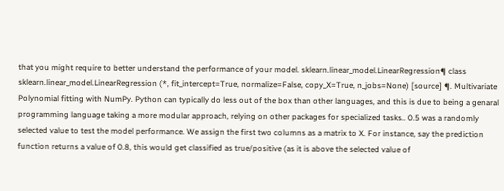that you might require to better understand the performance of your model. sklearn.linear_model.LinearRegression¶ class sklearn.linear_model.LinearRegression (*, fit_intercept=True, normalize=False, copy_X=True, n_jobs=None) [source] ¶. Multivariate Polynomial fitting with NumPy. Python can typically do less out of the box than other languages, and this is due to being a genaral programming language taking a more modular approach, relying on other packages for specialized tasks.. 0.5 was a randomly selected value to test the model performance. We assign the first two columns as a matrix to X. For instance, say the prediction function returns a value of 0.8, this would get classified as true/positive (as it is above the selected value of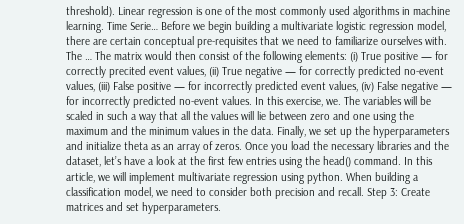threshold). Linear regression is one of the most commonly used algorithms in machine learning. Time Serie… Before we begin building a multivariate logistic regression model, there are certain conceptual pre-requisites that we need to familiarize ourselves with. The … The matrix would then consist of the following elements: (i) True positive — for correctly precited event values, (ii) True negative — for correctly predicted no-event values, (iii) False positive — for incorrectly predicted event values, (iv) False negative — for incorrectly predicted no-event values. In this exercise, we. The variables will be scaled in such a way that all the values will lie between zero and one using the maximum and the minimum values in the data. Finally, we set up the hyperparameters and initialize theta as an array of zeros. Once you load the necessary libraries and the dataset, let’s have a look at the first few entries using the head() command. In this article, we will implement multivariate regression using python. When building a classification model, we need to consider both precision and recall. Step 3: Create matrices and set hyperparameters.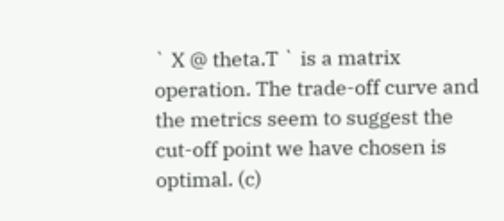` X @ theta.T ` is a matrix operation. The trade-off curve and the metrics seem to suggest the cut-off point we have chosen is optimal. (c)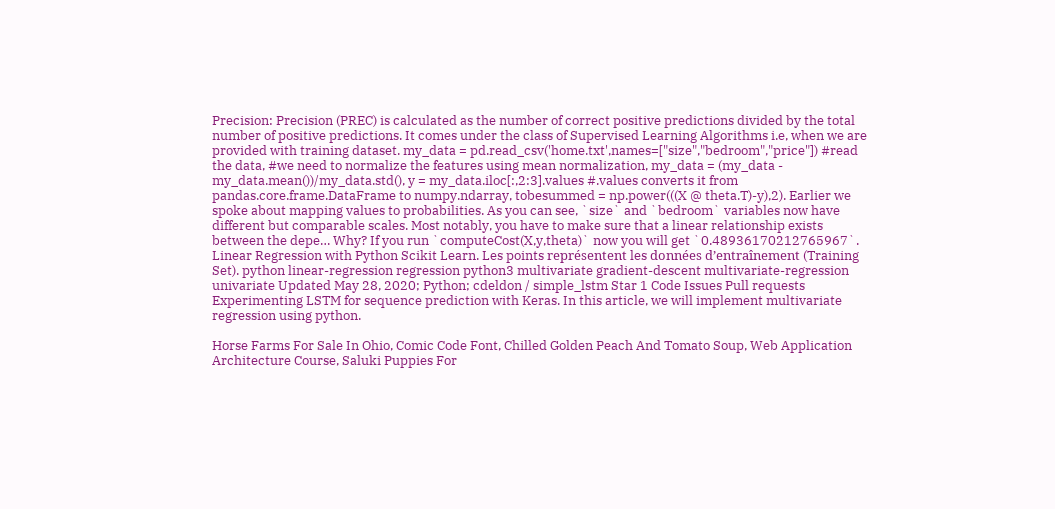Precision: Precision (PREC) is calculated as the number of correct positive predictions divided by the total number of positive predictions. It comes under the class of Supervised Learning Algorithms i.e, when we are provided with training dataset. my_data = pd.read_csv('home.txt',names=["size","bedroom","price"]) #read the data, #we need to normalize the features using mean normalization, my_data = (my_data - my_data.mean())/my_data.std(), y = my_data.iloc[:,2:3].values #.values converts it from pandas.core.frame.DataFrame to numpy.ndarray, tobesummed = np.power(((X @ theta.T)-y),2). Earlier we spoke about mapping values to probabilities. As you can see, `size` and `bedroom` variables now have different but comparable scales. Most notably, you have to make sure that a linear relationship exists between the depe… Why? If you run `computeCost(X,y,theta)` now you will get `0.48936170212765967`. Linear Regression with Python Scikit Learn. Les points représentent les données d’entraînement (Training Set). python linear-regression regression python3 multivariate gradient-descent multivariate-regression univariate Updated May 28, 2020; Python; cdeldon / simple_lstm Star 1 Code Issues Pull requests Experimenting LSTM for sequence prediction with Keras. In this article, we will implement multivariate regression using python.

Horse Farms For Sale In Ohio, Comic Code Font, Chilled Golden Peach And Tomato Soup, Web Application Architecture Course, Saluki Puppies For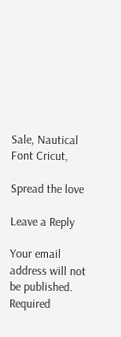Sale, Nautical Font Cricut,

Spread the love

Leave a Reply

Your email address will not be published. Required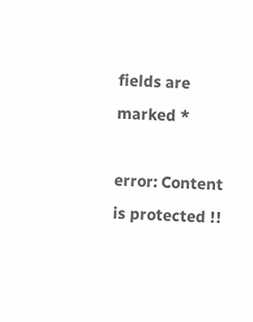fields are marked *

error: Content is protected !!